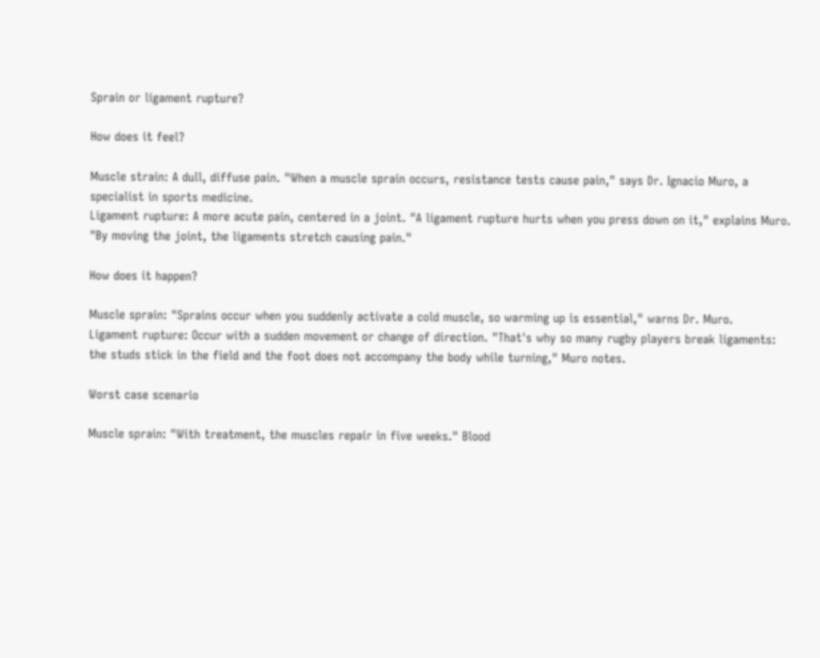Sprain or ligament rupture?

How does it feel?

Muscle strain: A dull, diffuse pain. "When a muscle sprain occurs, resistance tests cause pain," says Dr. Ignacio Muro, a specialist in sports medicine.
Ligament rupture: A more acute pain, centered in a joint. "A ligament rupture hurts when you press down on it," explains Muro. "By moving the joint, the ligaments stretch causing pain."

How does it happen?

Muscle sprain: "Sprains occur when you suddenly activate a cold muscle, so warming up is essential," warns Dr. Muro.
Ligament rupture: Occur with a sudden movement or change of direction. "That's why so many rugby players break ligaments: the studs stick in the field and the foot does not accompany the body while turning," Muro notes.

Worst case scenario

Muscle sprain: "With treatment, the muscles repair in five weeks." Blood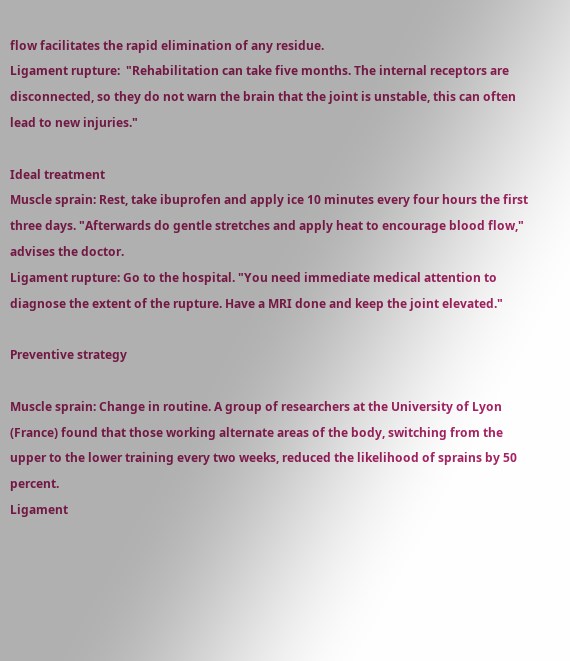flow facilitates the rapid elimination of any residue.
Ligament rupture:  "Rehabilitation can take five months. The internal receptors are disconnected, so they do not warn the brain that the joint is unstable, this can often lead to new injuries."

Ideal treatment
Muscle sprain: Rest, take ibuprofen and apply ice 10 minutes every four hours the first three days. "Afterwards do gentle stretches and apply heat to encourage blood flow," advises the doctor.
Ligament rupture: Go to the hospital. "You need immediate medical attention to diagnose the extent of the rupture. Have a MRI done and keep the joint elevated."

Preventive strategy

Muscle sprain: Change in routine. A group of researchers at the University of Lyon (France) found that those working alternate areas of the body, switching from the upper to the lower training every two weeks, reduced the likelihood of sprains by 50 percent.
Ligament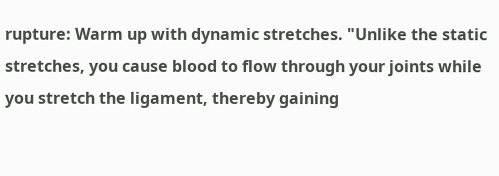rupture: Warm up with dynamic stretches. "Unlike the static stretches, you cause blood to flow through your joints while you stretch the ligament, thereby gaining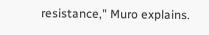resistance," Muro explains.